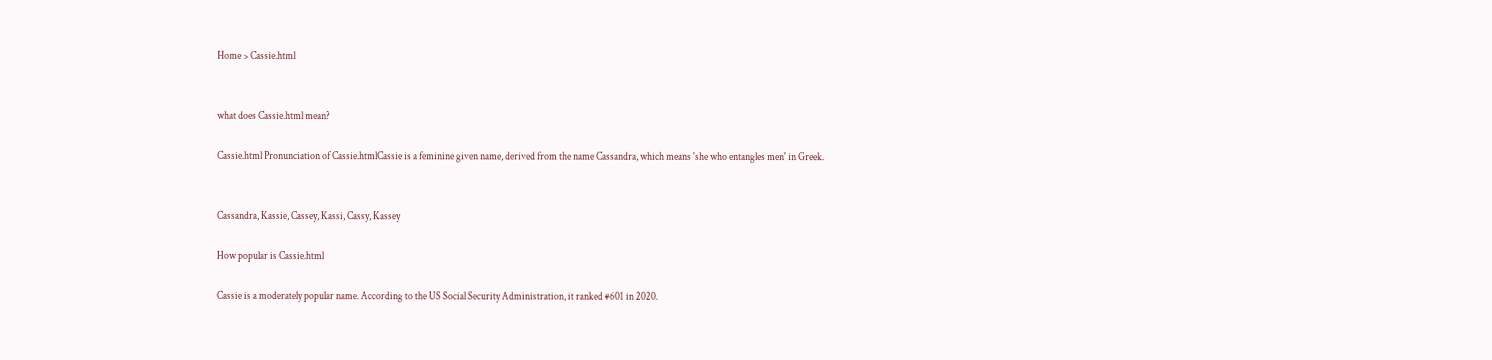Home > Cassie.html


what does Cassie.html mean?

Cassie.html Pronunciation of Cassie.htmlCassie is a feminine given name, derived from the name Cassandra, which means 'she who entangles men' in Greek.


Cassandra, Kassie, Cassey, Kassi, Cassy, Kassey

How popular is Cassie.html

Cassie is a moderately popular name. According to the US Social Security Administration, it ranked #601 in 2020.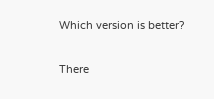Which version is better?

There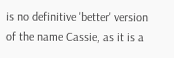is no definitive 'better' version of the name Cassie, as it is a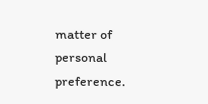matter of personal preference.